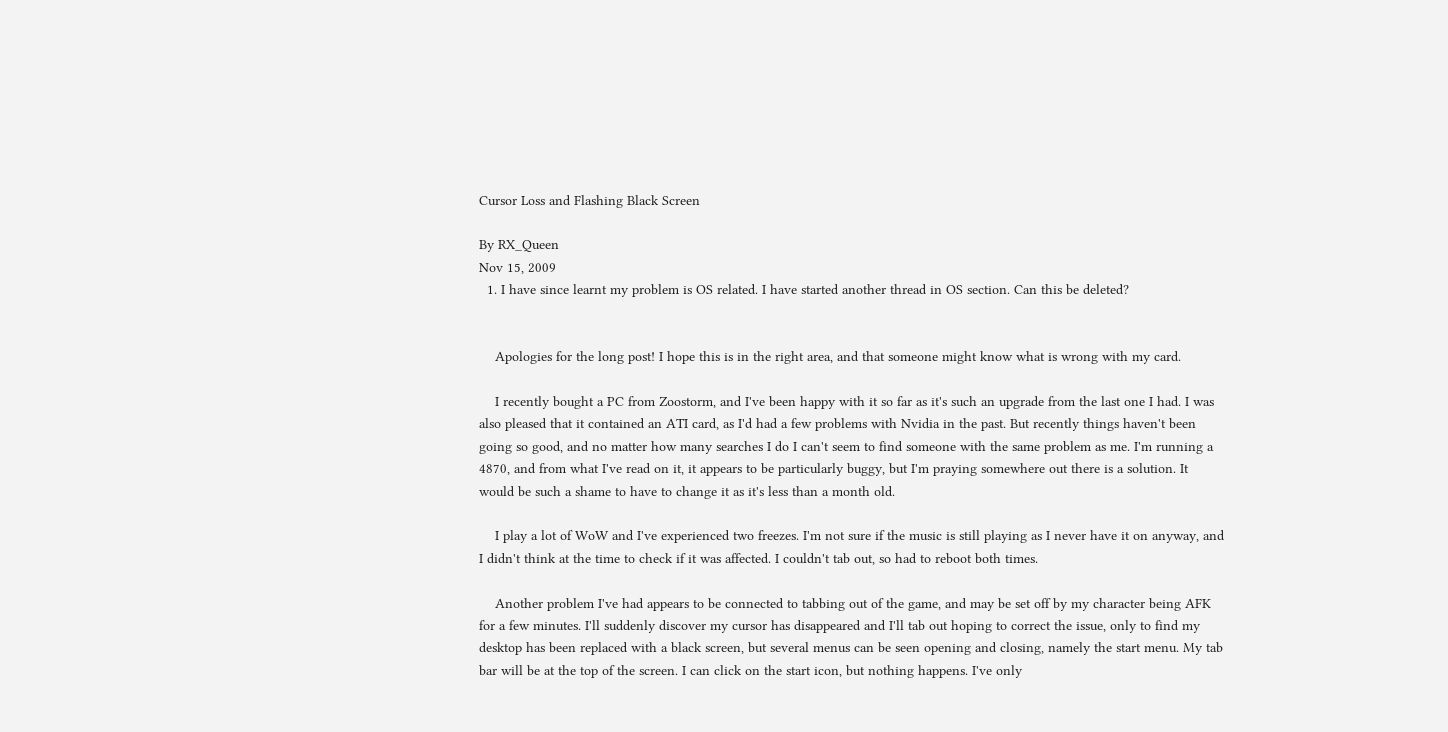Cursor Loss and Flashing Black Screen

By RX_Queen
Nov 15, 2009
  1. I have since learnt my problem is OS related. I have started another thread in OS section. Can this be deleted?


    Apologies for the long post! I hope this is in the right area, and that someone might know what is wrong with my card.

    I recently bought a PC from Zoostorm, and I've been happy with it so far as it's such an upgrade from the last one I had. I was also pleased that it contained an ATI card, as I'd had a few problems with Nvidia in the past. But recently things haven't been going so good, and no matter how many searches I do I can't seem to find someone with the same problem as me. I'm running a 4870, and from what I've read on it, it appears to be particularly buggy, but I'm praying somewhere out there is a solution. It would be such a shame to have to change it as it's less than a month old.

    I play a lot of WoW and I've experienced two freezes. I'm not sure if the music is still playing as I never have it on anyway, and I didn't think at the time to check if it was affected. I couldn't tab out, so had to reboot both times.

    Another problem I've had appears to be connected to tabbing out of the game, and may be set off by my character being AFK for a few minutes. I'll suddenly discover my cursor has disappeared and I'll tab out hoping to correct the issue, only to find my desktop has been replaced with a black screen, but several menus can be seen opening and closing, namely the start menu. My tab bar will be at the top of the screen. I can click on the start icon, but nothing happens. I've only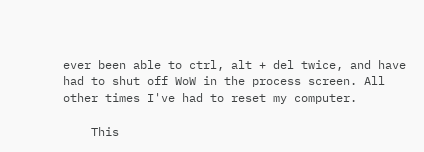ever been able to ctrl, alt + del twice, and have had to shut off WoW in the process screen. All other times I've had to reset my computer.

    This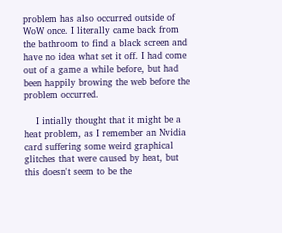problem has also occurred outside of WoW once. I literally came back from the bathroom to find a black screen and have no idea what set it off. I had come out of a game a while before, but had been happily browing the web before the problem occurred.

    I intially thought that it might be a heat problem, as I remember an Nvidia card suffering some weird graphical glitches that were caused by heat, but this doesn't seem to be the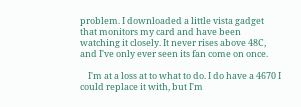problem. I downloaded a little vista gadget that monitors my card and have been watching it closely. It never rises above 48C, and I've only ever seen its fan come on once.

    I'm at a loss at to what to do. I do have a 4670 I could replace it with, but I'm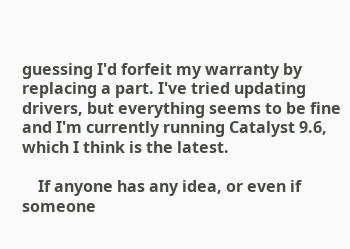guessing I'd forfeit my warranty by replacing a part. I've tried updating drivers, but everything seems to be fine and I'm currently running Catalyst 9.6, which I think is the latest.

    If anyone has any idea, or even if someone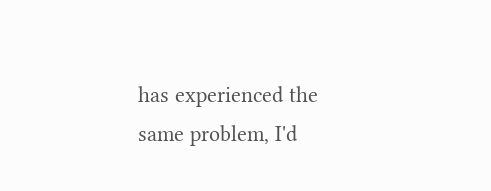has experienced the same problem, I'd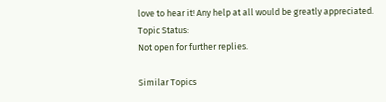love to hear it! Any help at all would be greatly appreciated.
Topic Status:
Not open for further replies.

Similar Topics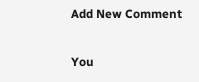Add New Comment

You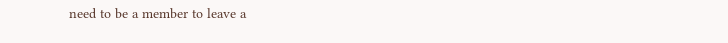need to be a member to leave a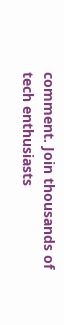comment. Join thousands of tech enthusiasts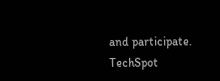and participate.
TechSpot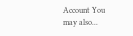Account You may also...